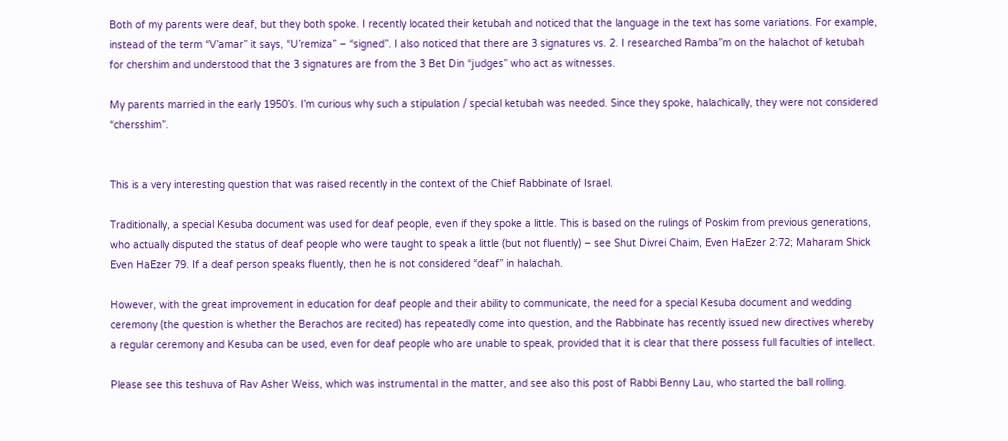Both of my parents were deaf, but they both spoke. I recently located their ketubah and noticed that the language in the text has some variations. For example, instead of the term “V’amar” it says, “U’remiza” – “signed”. I also noticed that there are 3 signatures vs. 2. I researched Ramba”m on the halachot of ketubah for chershim and understood that the 3 signatures are from the 3 Bet Din “judges” who act as witnesses.

My parents married in the early 1950’s. I’m curious why such a stipulation / special ketubah was needed. Since they spoke, halachically, they were not considered “chersshim”.


This is a very interesting question that was raised recently in the context of the Chief Rabbinate of Israel.

Traditionally, a special Kesuba document was used for deaf people, even if they spoke a little. This is based on the rulings of Poskim from previous generations, who actually disputed the status of deaf people who were taught to speak a little (but not fluently) – see Shut Divrei Chaim, Even HaEzer 2:72; Maharam Shick Even HaEzer 79. If a deaf person speaks fluently, then he is not considered “deaf” in halachah.

However, with the great improvement in education for deaf people and their ability to communicate, the need for a special Kesuba document and wedding ceremony (the question is whether the Berachos are recited) has repeatedly come into question, and the Rabbinate has recently issued new directives whereby a regular ceremony and Kesuba can be used, even for deaf people who are unable to speak, provided that it is clear that there possess full faculties of intellect.

Please see this teshuva of Rav Asher Weiss, which was instrumental in the matter, and see also this post of Rabbi Benny Lau, who started the ball rolling.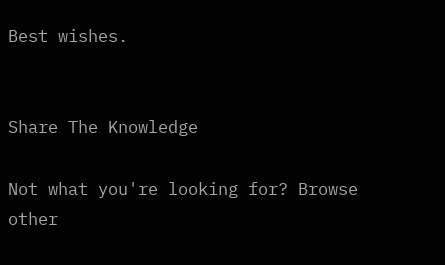Best wishes.


Share The Knowledge

Not what you're looking for? Browse other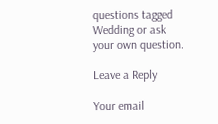questions tagged Wedding or ask your own question.

Leave a Reply

Your email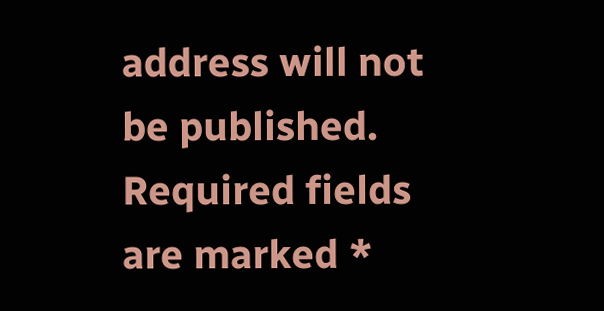address will not be published. Required fields are marked *